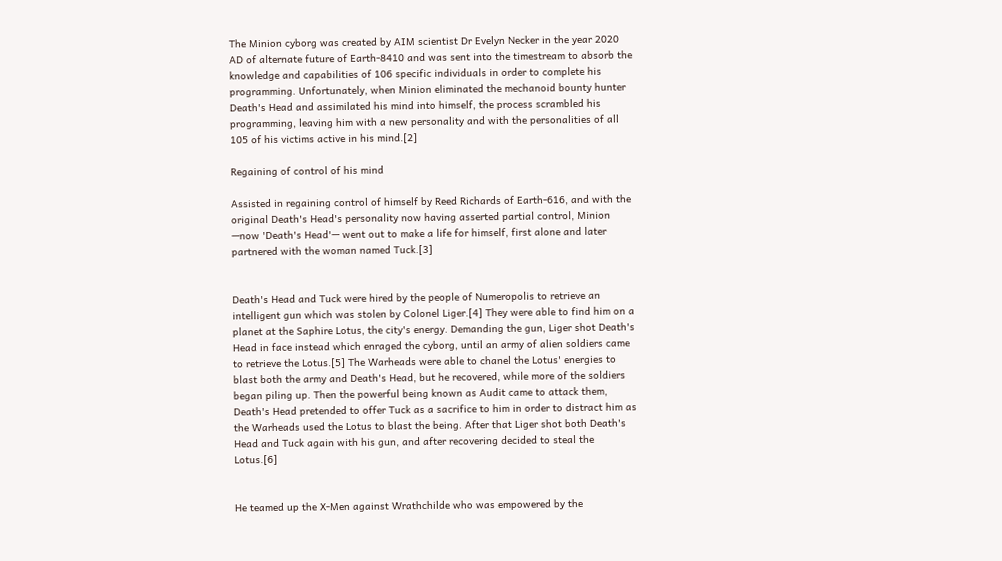The Minion cyborg was created by AIM scientist Dr Evelyn Necker in the year 2020 AD of alternate future of Earth-8410 and was sent into the timestream to absorb the knowledge and capabilities of 106 specific individuals in order to complete his programming. Unfortunately, when Minion eliminated the mechanoid bounty hunter Death's Head and assimilated his mind into himself, the process scrambled his programming, leaving him with a new personality and with the personalities of all 105 of his victims active in his mind.[2]

Regaining of control of his mind

Assisted in regaining control of himself by Reed Richards of Earth-616, and with the original Death's Head's personality now having asserted partial control, Minion —now 'Death's Head'— went out to make a life for himself, first alone and later partnered with the woman named Tuck.[3]


Death's Head and Tuck were hired by the people of Numeropolis to retrieve an intelligent gun which was stolen by Colonel Liger.[4] They were able to find him on a planet at the Saphire Lotus, the city's energy. Demanding the gun, Liger shot Death's Head in face instead which enraged the cyborg, until an army of alien soldiers came to retrieve the Lotus.[5] The Warheads were able to chanel the Lotus' energies to blast both the army and Death's Head, but he recovered, while more of the soldiers began piling up. Then the powerful being known as Audit came to attack them, Death's Head pretended to offer Tuck as a sacrifice to him in order to distract him as the Warheads used the Lotus to blast the being. After that Liger shot both Death's Head and Tuck again with his gun, and after recovering decided to steal the Lotus.[6]


He teamed up the X-Men against Wrathchilde who was empowered by the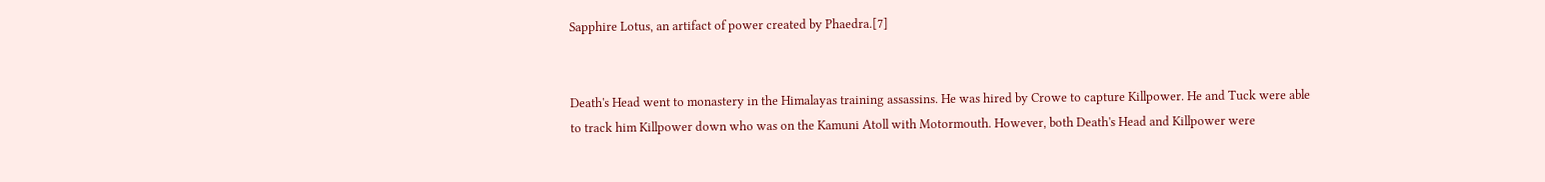Sapphire Lotus, an artifact of power created by Phaedra.[7]


Death's Head went to monastery in the Himalayas training assassins. He was hired by Crowe to capture Killpower. He and Tuck were able to track him Killpower down who was on the Kamuni Atoll with Motormouth. However, both Death's Head and Killpower were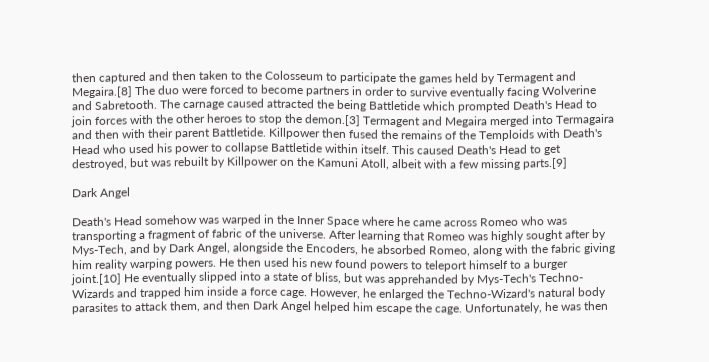then captured and then taken to the Colosseum to participate the games held by Termagent and Megaira.[8] The duo were forced to become partners in order to survive eventually facing Wolverine and Sabretooth. The carnage caused attracted the being Battletide which prompted Death's Head to join forces with the other heroes to stop the demon.[3] Termagent and Megaira merged into Termagaira and then with their parent Battletide. Killpower then fused the remains of the Temploids with Death's Head who used his power to collapse Battletide within itself. This caused Death's Head to get destroyed, but was rebuilt by Killpower on the Kamuni Atoll, albeit with a few missing parts.[9]

Dark Angel

Death's Head somehow was warped in the Inner Space where he came across Romeo who was transporting a fragment of fabric of the universe. After learning that Romeo was highly sought after by Mys-Tech, and by Dark Angel, alongside the Encoders, he absorbed Romeo, along with the fabric giving him reality warping powers. He then used his new found powers to teleport himself to a burger joint.[10] He eventually slipped into a state of bliss, but was apprehanded by Mys-Tech's Techno-Wizards and trapped him inside a force cage. However, he enlarged the Techno-Wizard's natural body parasites to attack them, and then Dark Angel helped him escape the cage. Unfortunately, he was then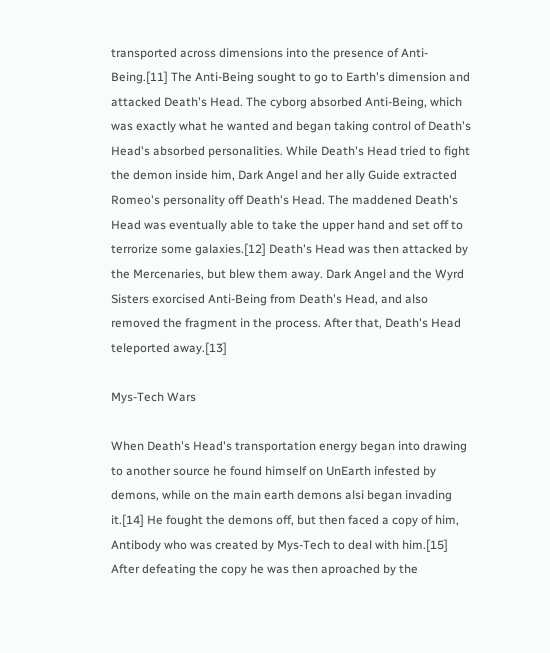transported across dimensions into the presence of Anti-Being.[11] The Anti-Being sought to go to Earth's dimension and attacked Death's Head. The cyborg absorbed Anti-Being, which was exactly what he wanted and began taking control of Death's Head's absorbed personalities. While Death's Head tried to fight the demon inside him, Dark Angel and her ally Guide extracted Romeo's personality off Death's Head. The maddened Death's Head was eventually able to take the upper hand and set off to terrorize some galaxies.[12] Death's Head was then attacked by the Mercenaries, but blew them away. Dark Angel and the Wyrd Sisters exorcised Anti-Being from Death's Head, and also removed the fragment in the process. After that, Death's Head teleported away.[13]

Mys-Tech Wars

When Death's Head's transportation energy began into drawing to another source he found himself on UnEarth infested by demons, while on the main earth demons alsi began invading it.[14] He fought the demons off, but then faced a copy of him, Antibody who was created by Mys-Tech to deal with him.[15] After defeating the copy he was then aproached by the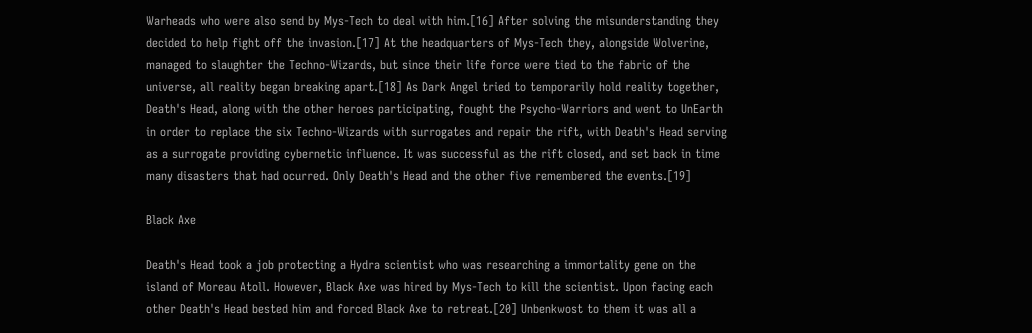Warheads who were also send by Mys-Tech to deal with him.[16] After solving the misunderstanding they decided to help fight off the invasion.[17] At the headquarters of Mys-Tech they, alongside Wolverine, managed to slaughter the Techno-Wizards, but since their life force were tied to the fabric of the universe, all reality began breaking apart.[18] As Dark Angel tried to temporarily hold reality together, Death's Head, along with the other heroes participating, fought the Psycho-Warriors and went to UnEarth in order to replace the six Techno-Wizards with surrogates and repair the rift, with Death's Head serving as a surrogate providing cybernetic influence. It was successful as the rift closed, and set back in time many disasters that had ocurred. Only Death's Head and the other five remembered the events.[19]

Black Axe

Death's Head took a job protecting a Hydra scientist who was researching a immortality gene on the island of Moreau Atoll. However, Black Axe was hired by Mys-Tech to kill the scientist. Upon facing each other Death's Head bested him and forced Black Axe to retreat.[20] Unbenkwost to them it was all a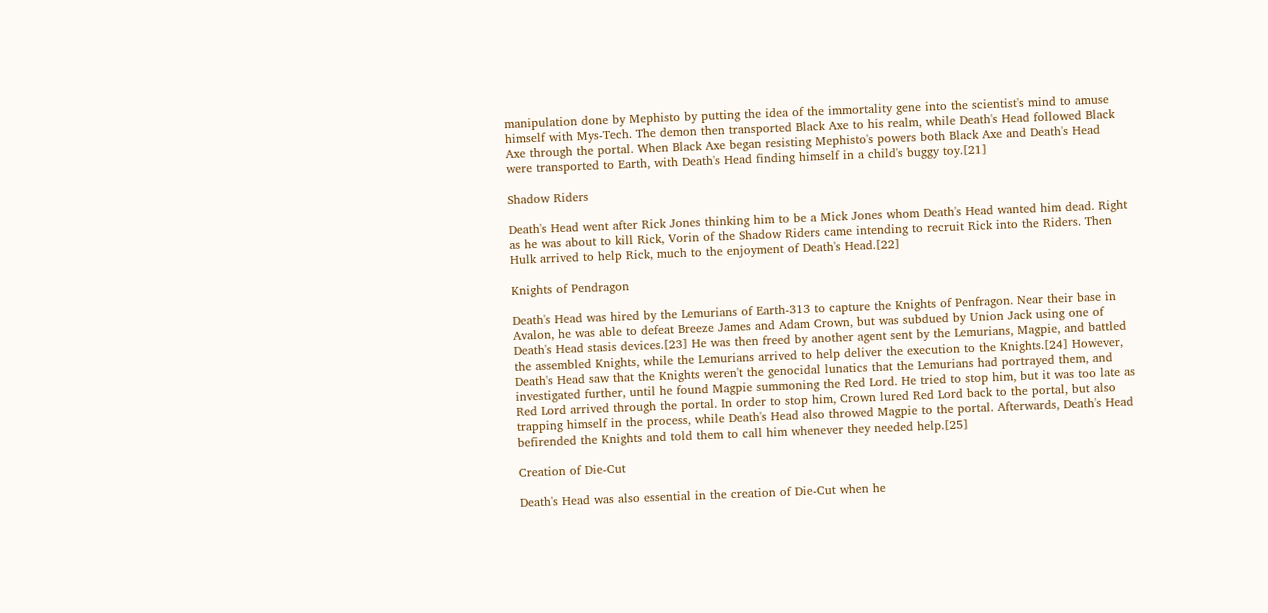manipulation done by Mephisto by putting the idea of the immortality gene into the scientist's mind to amuse himself with Mys-Tech. The demon then transported Black Axe to his realm, while Death's Head followed Black Axe through the portal. When Black Axe began resisting Mephisto's powers both Black Axe and Death's Head were transported to Earth, with Death's Head finding himself in a child's buggy toy.[21]

Shadow Riders

Death's Head went after Rick Jones thinking him to be a Mick Jones whom Death's Head wanted him dead. Right as he was about to kill Rick, Vorin of the Shadow Riders came intending to recruit Rick into the Riders. Then Hulk arrived to help Rick, much to the enjoyment of Death's Head.[22]

Knights of Pendragon

Death's Head was hired by the Lemurians of Earth-313 to capture the Knights of Penfragon. Near their base in Avalon, he was able to defeat Breeze James and Adam Crown, but was subdued by Union Jack using one of Death's Head stasis devices.[23] He was then freed by another agent sent by the Lemurians, Magpie, and battled the assembled Knights, while the Lemurians arrived to help deliver the execution to the Knights.[24] However, Death's Head saw that the Knights weren't the genocidal lunatics that the Lemurians had portrayed them, and investigated further, until he found Magpie summoning the Red Lord. He tried to stop him, but it was too late as Red Lord arrived through the portal. In order to stop him, Crown lured Red Lord back to the portal, but also trapping himself in the process, while Death's Head also throwed Magpie to the portal. Afterwards, Death's Head befirended the Knights and told them to call him whenever they needed help.[25]

Creation of Die-Cut

Death's Head was also essential in the creation of Die-Cut when he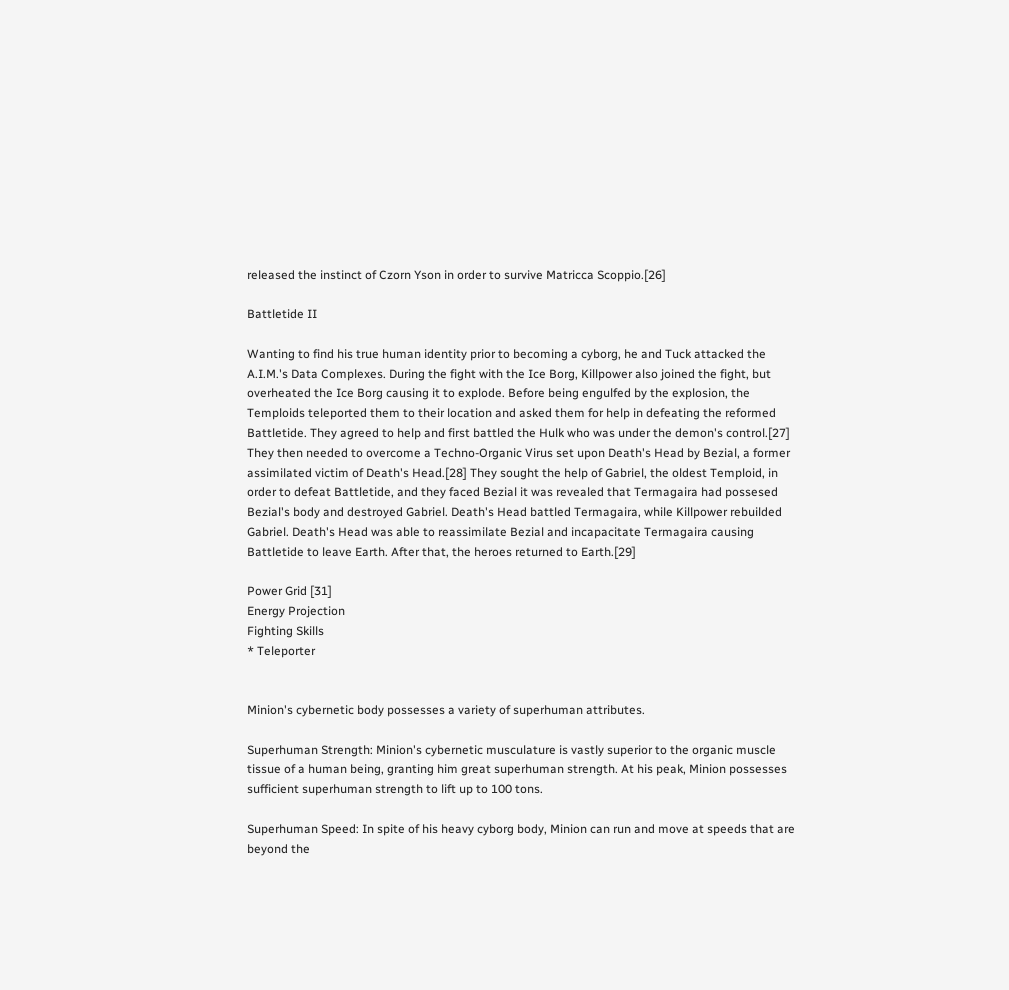released the instinct of Czorn Yson in order to survive Matricca Scoppio.[26]

Battletide II

Wanting to find his true human identity prior to becoming a cyborg, he and Tuck attacked the A.I.M.'s Data Complexes. During the fight with the Ice Borg, Killpower also joined the fight, but overheated the Ice Borg causing it to explode. Before being engulfed by the explosion, the Temploids teleported them to their location and asked them for help in defeating the reformed Battletide. They agreed to help and first battled the Hulk who was under the demon's control.[27] They then needed to overcome a Techno-Organic Virus set upon Death's Head by Bezial, a former assimilated victim of Death's Head.[28] They sought the help of Gabriel, the oldest Temploid, in order to defeat Battletide, and they faced Bezial it was revealed that Termagaira had possesed Bezial's body and destroyed Gabriel. Death's Head battled Termagaira, while Killpower rebuilded Gabriel. Death's Head was able to reassimilate Bezial and incapacitate Termagaira causing Battletide to leave Earth. After that, the heroes returned to Earth.[29]

Power Grid [31]
Energy Projection
Fighting Skills
* Teleporter


Minion's cybernetic body possesses a variety of superhuman attributes.

Superhuman Strength: Minion's cybernetic musculature is vastly superior to the organic muscle tissue of a human being, granting him great superhuman strength. At his peak, Minion possesses sufficient superhuman strength to lift up to 100 tons.

Superhuman Speed: In spite of his heavy cyborg body, Minion can run and move at speeds that are beyond the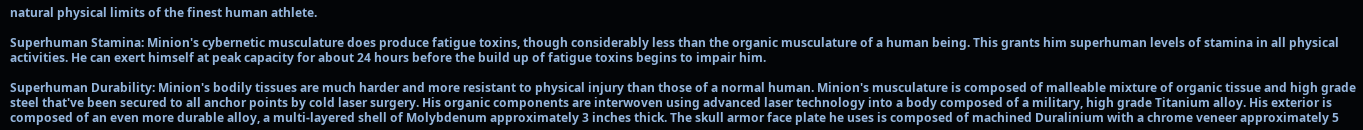natural physical limits of the finest human athlete.

Superhuman Stamina: Minion's cybernetic musculature does produce fatigue toxins, though considerably less than the organic musculature of a human being. This grants him superhuman levels of stamina in all physical activities. He can exert himself at peak capacity for about 24 hours before the build up of fatigue toxins begins to impair him.

Superhuman Durability: Minion's bodily tissues are much harder and more resistant to physical injury than those of a normal human. Minion's musculature is composed of malleable mixture of organic tissue and high grade steel that've been secured to all anchor points by cold laser surgery. His organic components are interwoven using advanced laser technology into a body composed of a military, high grade Titanium alloy. His exterior is composed of an even more durable alloy, a multi-layered shell of Molybdenum approximately 3 inches thick. The skull armor face plate he uses is composed of machined Duralinium with a chrome veneer approximately 5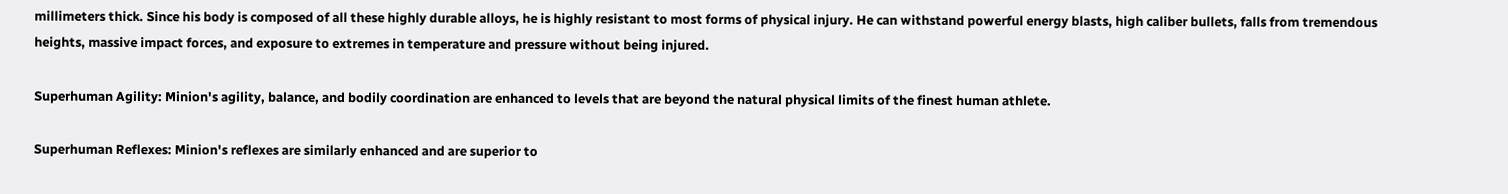millimeters thick. Since his body is composed of all these highly durable alloys, he is highly resistant to most forms of physical injury. He can withstand powerful energy blasts, high caliber bullets, falls from tremendous heights, massive impact forces, and exposure to extremes in temperature and pressure without being injured.

Superhuman Agility: Minion's agility, balance, and bodily coordination are enhanced to levels that are beyond the natural physical limits of the finest human athlete.

Superhuman Reflexes: Minion's reflexes are similarly enhanced and are superior to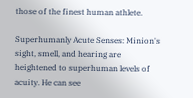those of the finest human athlete.

Superhumanly Acute Senses: Minion's sight, smell, and hearing are heightened to superhuman levels of acuity. He can see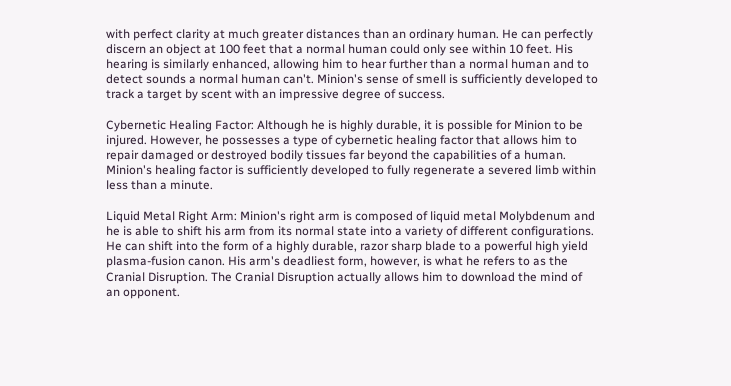with perfect clarity at much greater distances than an ordinary human. He can perfectly discern an object at 100 feet that a normal human could only see within 10 feet. His hearing is similarly enhanced, allowing him to hear further than a normal human and to detect sounds a normal human can't. Minion's sense of smell is sufficiently developed to track a target by scent with an impressive degree of success.

Cybernetic Healing Factor: Although he is highly durable, it is possible for Minion to be injured. However, he possesses a type of cybernetic healing factor that allows him to repair damaged or destroyed bodily tissues far beyond the capabilities of a human. Minion's healing factor is sufficiently developed to fully regenerate a severed limb within less than a minute.

Liquid Metal Right Arm: Minion's right arm is composed of liquid metal Molybdenum and he is able to shift his arm from its normal state into a variety of different configurations. He can shift into the form of a highly durable, razor sharp blade to a powerful high yield plasma-fusion canon. His arm's deadliest form, however, is what he refers to as the Cranial Disruption. The Cranial Disruption actually allows him to download the mind of an opponent.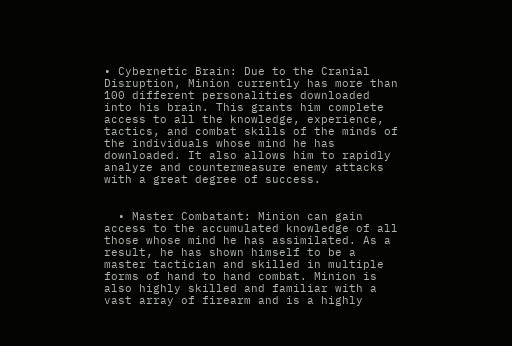• Cybernetic Brain: Due to the Cranial Disruption, Minion currently has more than 100 different personalities downloaded into his brain. This grants him complete access to all the knowledge, experience, tactics, and combat skills of the minds of the individuals whose mind he has downloaded. It also allows him to rapidly analyze and countermeasure enemy attacks with a great degree of success.


  • Master Combatant: Minion can gain access to the accumulated knowledge of all those whose mind he has assimilated. As a result, he has shown himself to be a master tactician and skilled in multiple forms of hand to hand combat. Minion is also highly skilled and familiar with a vast array of firearm and is a highly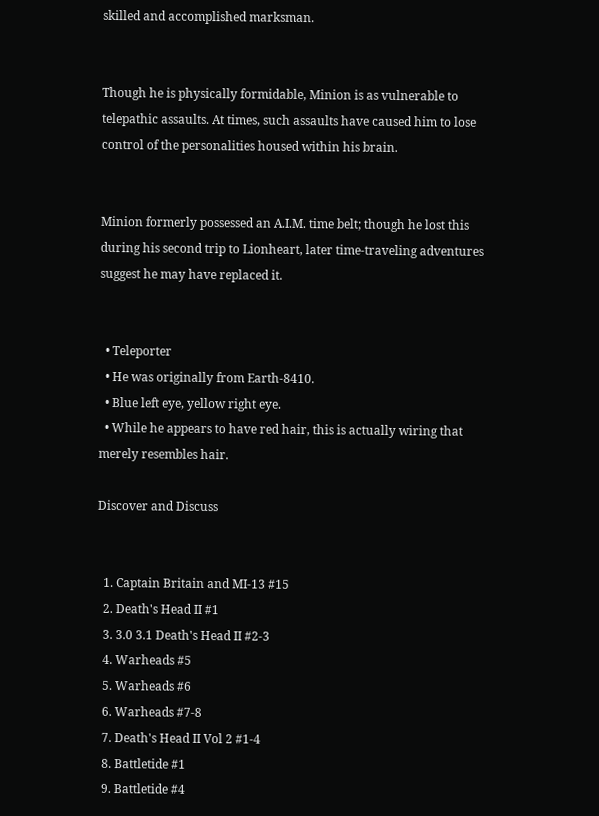skilled and accomplished marksman.


Though he is physically formidable, Minion is as vulnerable to telepathic assaults. At times, such assaults have caused him to lose control of the personalities housed within his brain.


Minion formerly possessed an A.I.M. time belt; though he lost this during his second trip to Lionheart, later time-traveling adventures suggest he may have replaced it.


  • Teleporter
  • He was originally from Earth-8410.
  • Blue left eye, yellow right eye.
  • While he appears to have red hair, this is actually wiring that merely resembles hair.

Discover and Discuss


  1. Captain Britain and MI-13 #15
  2. Death's Head II #1
  3. 3.0 3.1 Death's Head II #2-3
  4. Warheads #5
  5. Warheads #6
  6. Warheads #7-8
  7. Death's Head II Vol 2 #1-4
  8. Battletide #1
  9. Battletide #4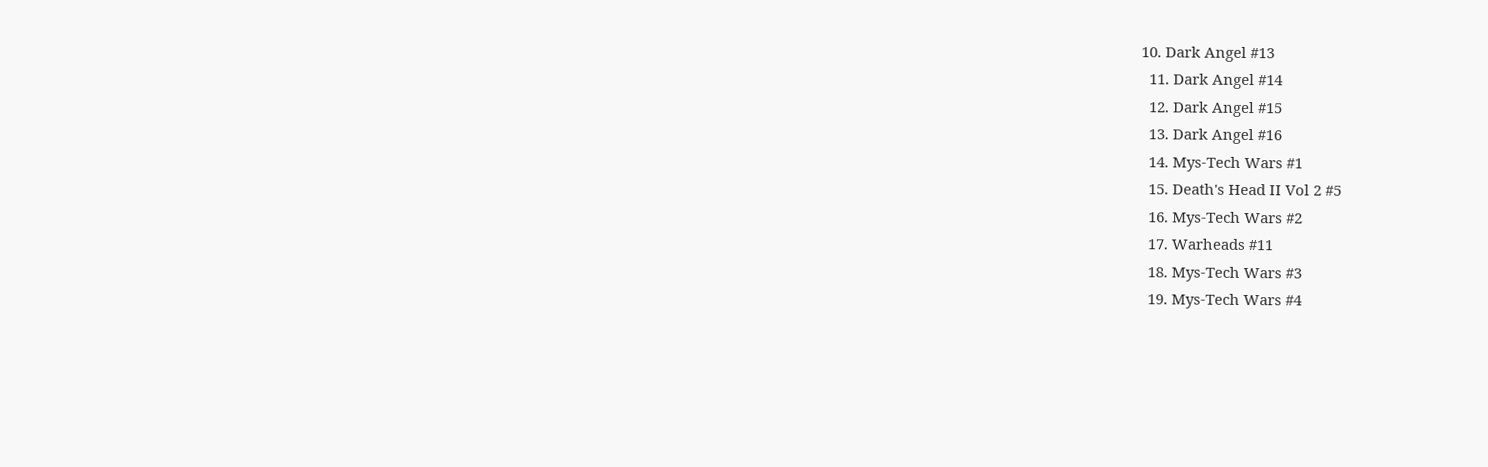10. Dark Angel #13
  11. Dark Angel #14
  12. Dark Angel #15
  13. Dark Angel #16
  14. Mys-Tech Wars #1
  15. Death's Head II Vol 2 #5
  16. Mys-Tech Wars #2
  17. Warheads #11
  18. Mys-Tech Wars #3
  19. Mys-Tech Wars #4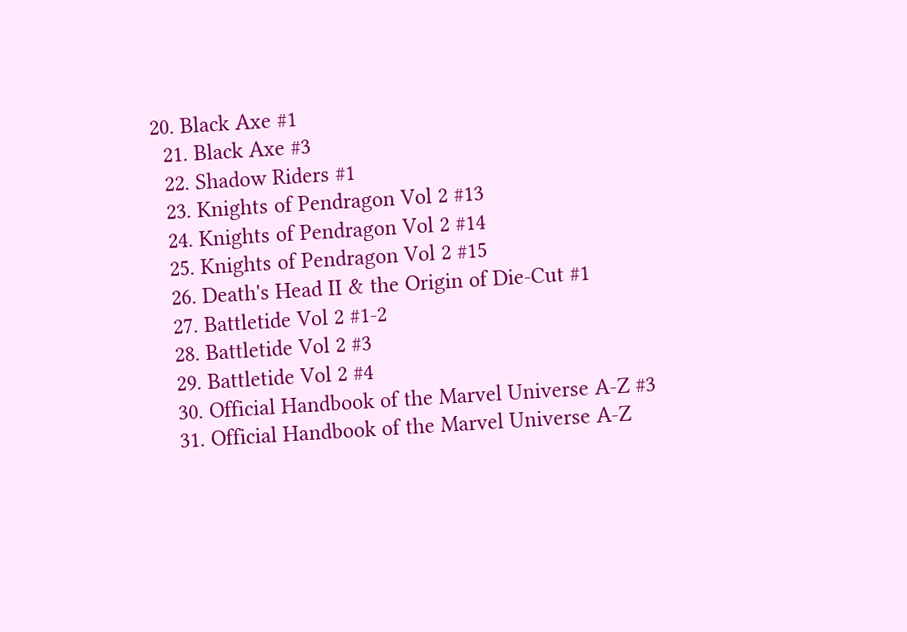20. Black Axe #1
  21. Black Axe #3
  22. Shadow Riders #1
  23. Knights of Pendragon Vol 2 #13
  24. Knights of Pendragon Vol 2 #14
  25. Knights of Pendragon Vol 2 #15
  26. Death's Head II & the Origin of Die-Cut #1
  27. Battletide Vol 2 #1-2
  28. Battletide Vol 2 #3
  29. Battletide Vol 2 #4
  30. Official Handbook of the Marvel Universe A-Z #3
  31. Official Handbook of the Marvel Universe A-Z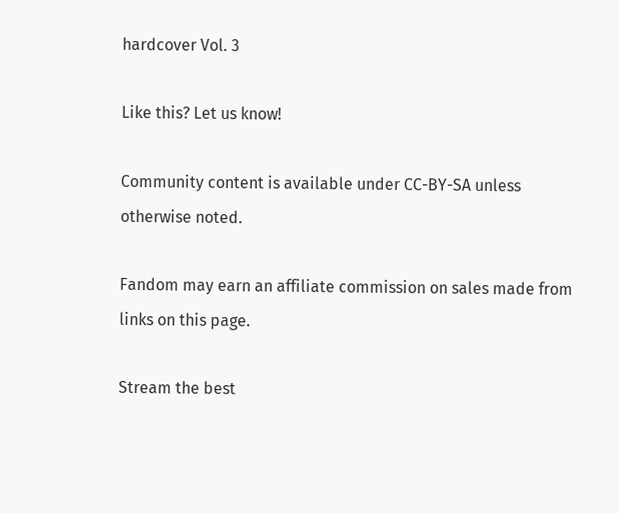hardcover Vol. 3

Like this? Let us know!

Community content is available under CC-BY-SA unless otherwise noted.

Fandom may earn an affiliate commission on sales made from links on this page.

Stream the best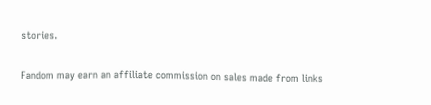stories.

Fandom may earn an affiliate commission on sales made from links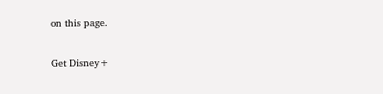on this page.

Get Disney+